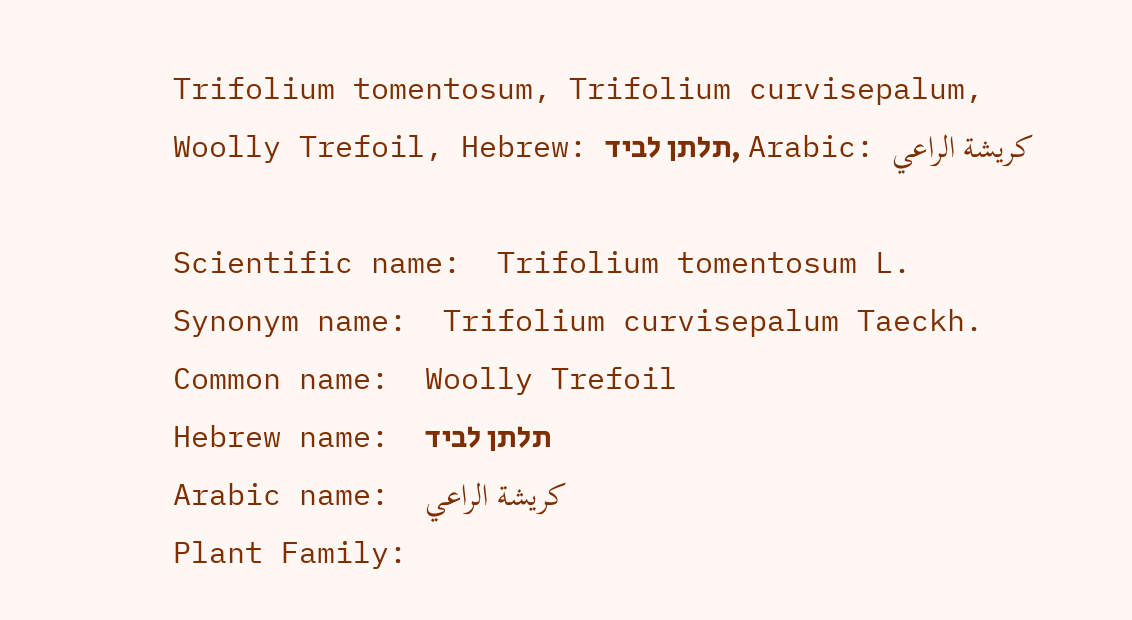Trifolium tomentosum, Trifolium curvisepalum,
Woolly Trefoil, Hebrew: תלתן לביד, Arabic: كريشة الراعي

Scientific name:  Trifolium tomentosum L.
Synonym name:  Trifolium curvisepalum Taeckh.
Common name:  Woolly Trefoil
Hebrew name:  תלתן לביד
Arabic name:  كريشة الراعي
Plant Family: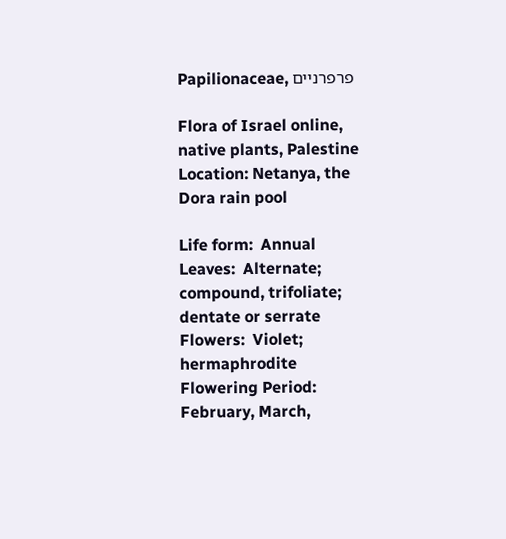Papilionaceae, פרפרניים

Flora of Israel online, native plants, Palestine
Location: Netanya, the Dora rain pool

Life form:  Annual
Leaves:  Alternate; compound, trifoliate; dentate or serrate
Flowers:  Violet; hermaphrodite
Flowering Period:  February, March,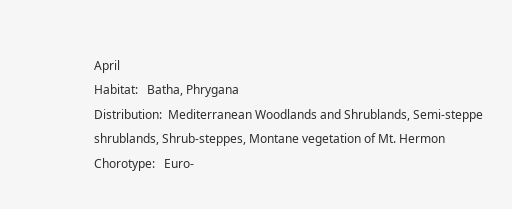April
Habitat:   Batha, Phrygana
Distribution:  Mediterranean Woodlands and Shrublands, Semi-steppe shrublands, Shrub-steppes, Montane vegetation of Mt. Hermon
Chorotype:   Euro-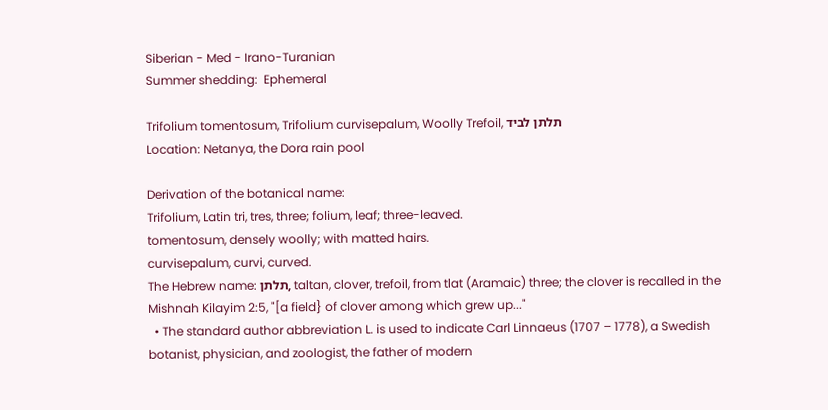Siberian - Med - Irano-Turanian
Summer shedding:  Ephemeral

Trifolium tomentosum, Trifolium curvisepalum, Woolly Trefoil, תלתן לביד
Location: Netanya, the Dora rain pool

Derivation of the botanical name:
Trifolium, Latin tri, tres, three; folium, leaf; three-leaved.
tomentosum, densely woolly; with matted hairs.
curvisepalum, curvi, curved.
The Hebrew name: תלתן, taltan, clover, trefoil, from tlat (Aramaic) three; the clover is recalled in the Mishnah Kilayim 2:5, "[a field} of clover among which grew up..."
  • The standard author abbreviation L. is used to indicate Carl Linnaeus (1707 – 1778), a Swedish botanist, physician, and zoologist, the father of modern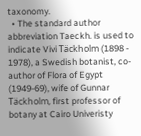taxonomy.
  • The standard author abbreviation Taeckh. is used to indicate Vivi Täckholm (1898 - 1978), a Swedish botanist, co-author of Flora of Egypt (1949-69), wife of Gunnar Täckholm, first professor of botany at Cairo Univeristy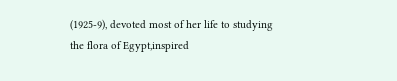(1925-9), devoted most of her life to studying the flora of Egypt,inspired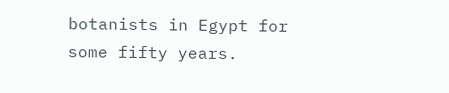botanists in Egypt for some fifty years.